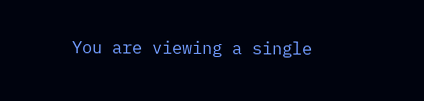You are viewing a single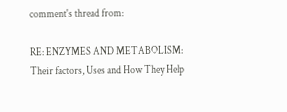comment's thread from:

RE: ENZYMES AND METABOLISM: Their factors, Uses and How They Help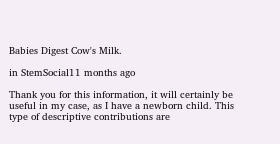Babies Digest Cow's Milk.

in StemSocial11 months ago

Thank you for this information, it will certainly be useful in my case, as I have a newborn child. This type of descriptive contributions are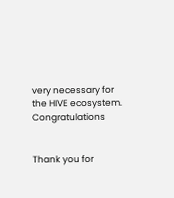very necessary for the HIVE ecosystem. Congratulations


Thank you for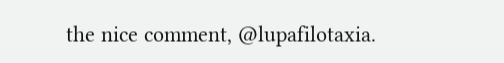the nice comment, @lupafilotaxia.